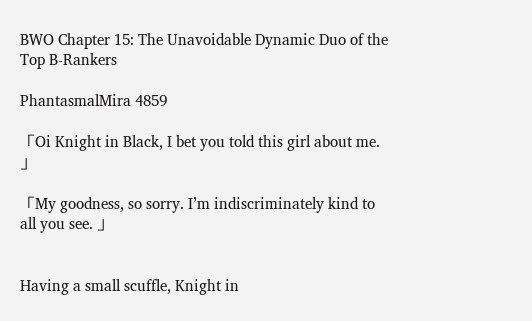BWO Chapter 15: The Unavoidable Dynamic Duo of the Top B-Rankers

PhantasmalMira 4859

「Oi Knight in Black, I bet you told this girl about me. 」

「My goodness, so sorry. I’m indiscriminately kind to all you see. 」


Having a small scuffle, Knight in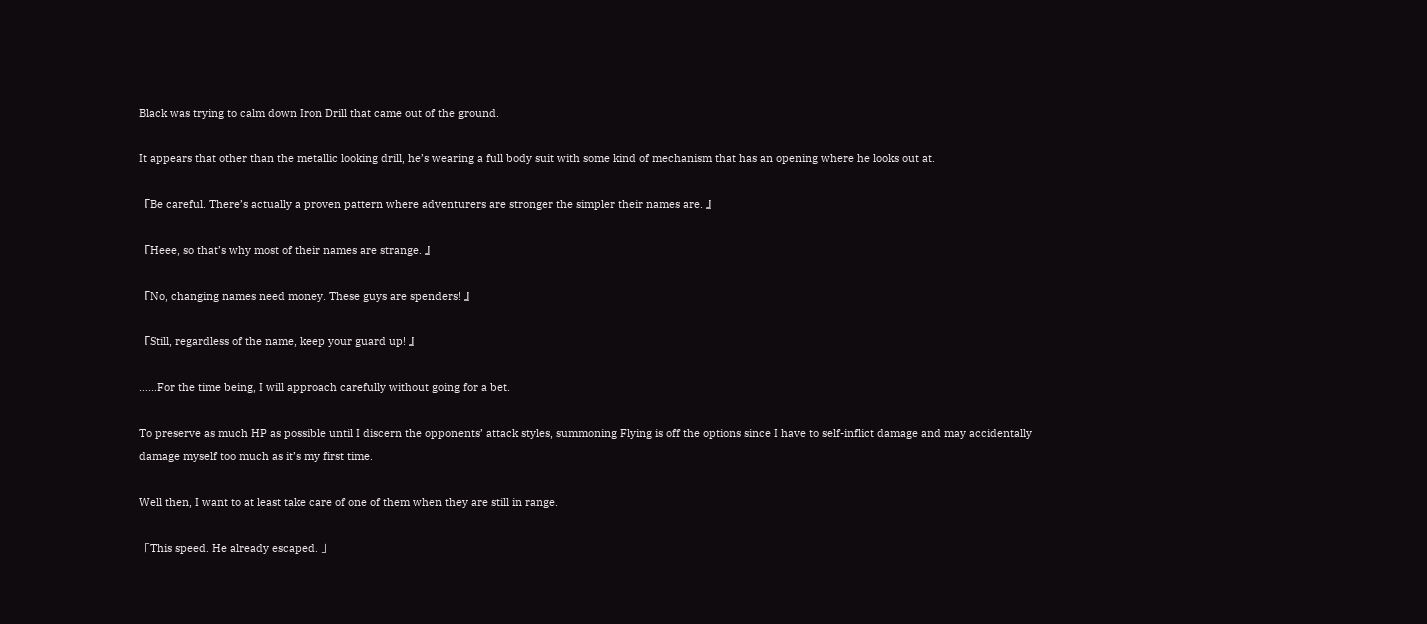Black was trying to calm down Iron Drill that came out of the ground.

It appears that other than the metallic looking drill, he’s wearing a full body suit with some kind of mechanism that has an opening where he looks out at.

『Be careful. There’s actually a proven pattern where adventurers are stronger the simpler their names are. 』

『Heee, so that’s why most of their names are strange. 』

『No, changing names need money. These guys are spenders! 』

『Still, regardless of the name, keep your guard up! 』

……For the time being, I will approach carefully without going for a bet.

To preserve as much HP as possible until I discern the opponents’ attack styles, summoning Flying is off the options since I have to self-inflict damage and may accidentally damage myself too much as it’s my first time.

Well then, I want to at least take care of one of them when they are still in range.

「This speed. He already escaped. 」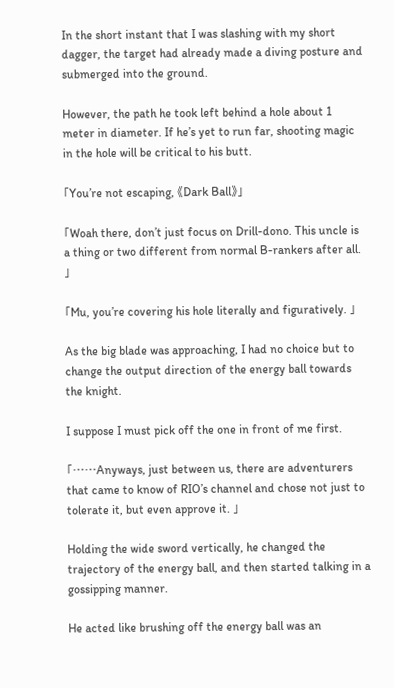In the short instant that I was slashing with my short dagger, the target had already made a diving posture and submerged into the ground.

However, the path he took left behind a hole about 1 meter in diameter. If he’s yet to run far, shooting magic in the hole will be critical to his butt.

「You’re not escaping, 《Dark Ball》」

「Woah there, don’t just focus on Drill-dono. This uncle is a thing or two different from normal B-rankers after all. 」

「Mu, you’re covering his hole literally and figuratively. 」

As the big blade was approaching, I had no choice but to change the output direction of the energy ball towards the knight.

I suppose I must pick off the one in front of me first.

「……Anyways, just between us, there are adventurers that came to know of RIO’s channel and chose not just to tolerate it, but even approve it. 」

Holding the wide sword vertically, he changed the trajectory of the energy ball, and then started talking in a gossipping manner.

He acted like brushing off the energy ball was an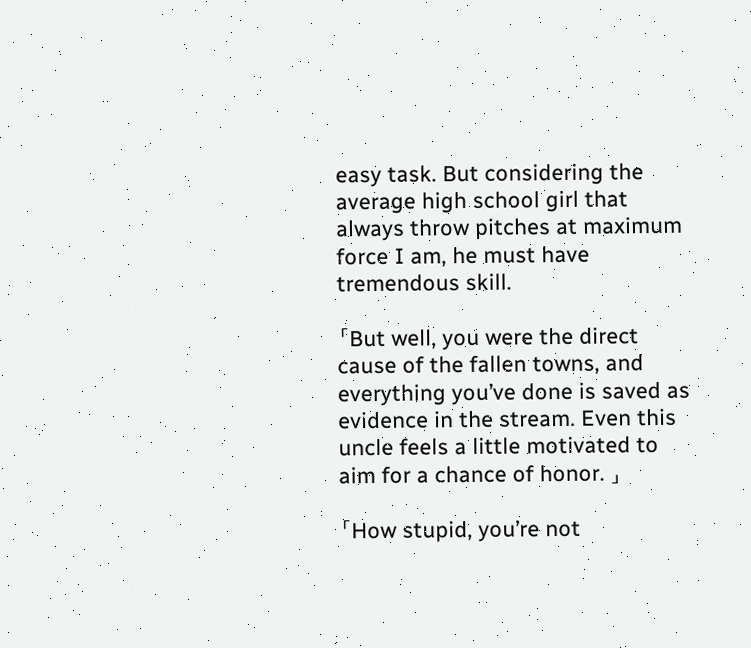easy task. But considering the average high school girl that always throw pitches at maximum force I am, he must have tremendous skill.

「But well, you were the direct cause of the fallen towns, and everything you’ve done is saved as evidence in the stream. Even this uncle feels a little motivated to aim for a chance of honor. 」

「How stupid, you’re not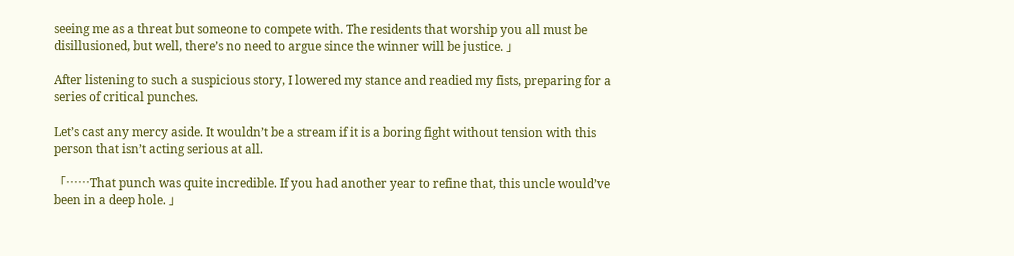seeing me as a threat but someone to compete with. The residents that worship you all must be disillusioned, but well, there’s no need to argue since the winner will be justice. 」

After listening to such a suspicious story, I lowered my stance and readied my fists, preparing for a series of critical punches.

Let’s cast any mercy aside. It wouldn’t be a stream if it is a boring fight without tension with this person that isn’t acting serious at all.

「……That punch was quite incredible. If you had another year to refine that, this uncle would’ve been in a deep hole. 」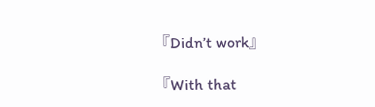『Didn’t work』

『With that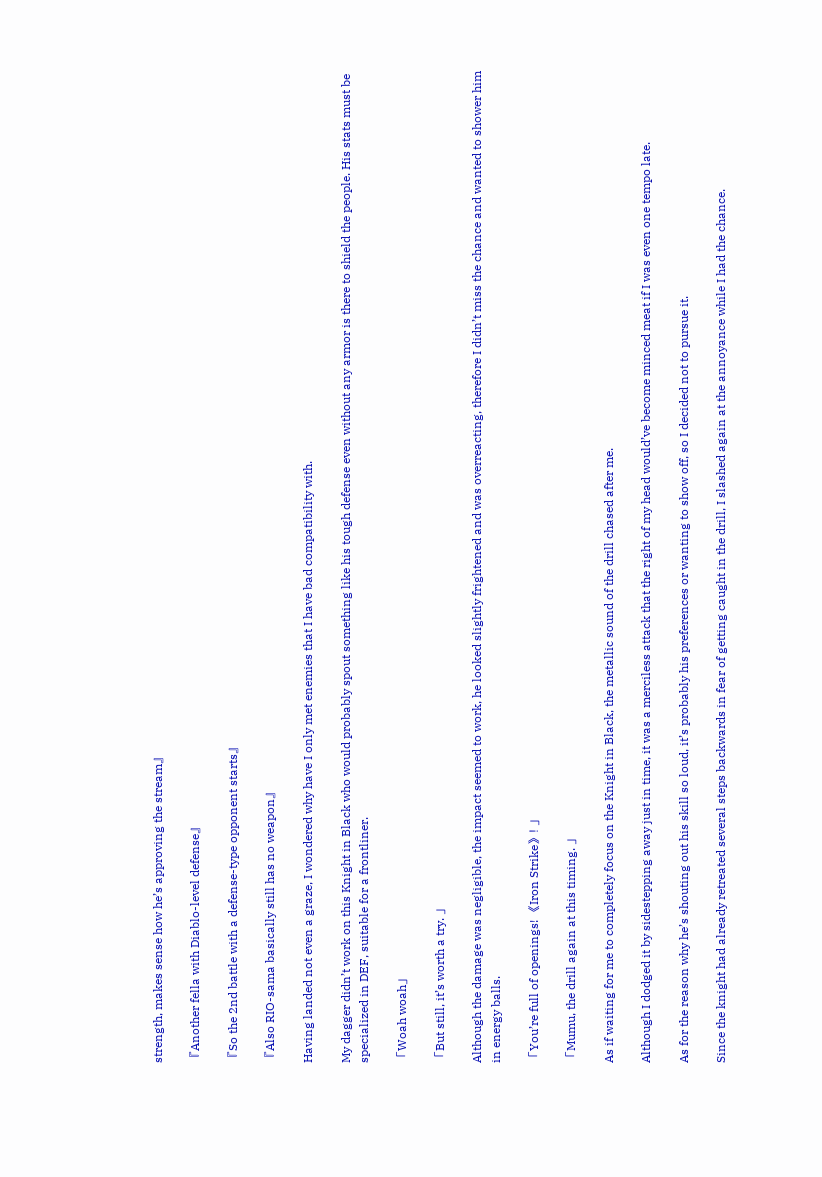strength, makes sense how he’s approving the stream』

『Another fella with Diablo-level defense』

『So the 2nd battle with a defense-type opponent starts』

『Also RIO-sama basically still has no weapon』

Having landed not even a graze, I wondered why have I only met enemies that I have bad compatibility with.

My dagger didn’t work on this Knight in Black who would probably spout something like his tough defense even without any armor is there to shield the people. His stats must be specialized in DEF, suitable for a frontliner.

「Woah woah」

「But still, it’s worth a try. 」

Although the damage was negligible, the impact seemed to work, he looked slightly frightened and was overreacting, therefore I didn’t miss the chance and wanted to shower him in energy balls.

「You’re full of openings! 《Iron Strike》! 」

「Mumu, the drill again at this timing. 」

As if waiting for me to completely focus on the Knight in Black, the metallic sound of the drill chased after me.

Although I dodged it by sidestepping away just in time, it was a merciless attack that the right of my head would’ve become minced meat if I was even one tempo late.

As for the reason why he’s shouting out his skill so loud, it’s probably his preferences or wanting to show off, so I decided not to pursue it.

Since the knight had already retreated several steps backwards in fear of getting caught in the drill, I slashed again at the annoyance while I had the chance.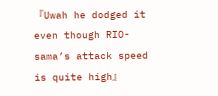『Uwah he dodged it even though RIO-sama’s attack speed is quite high』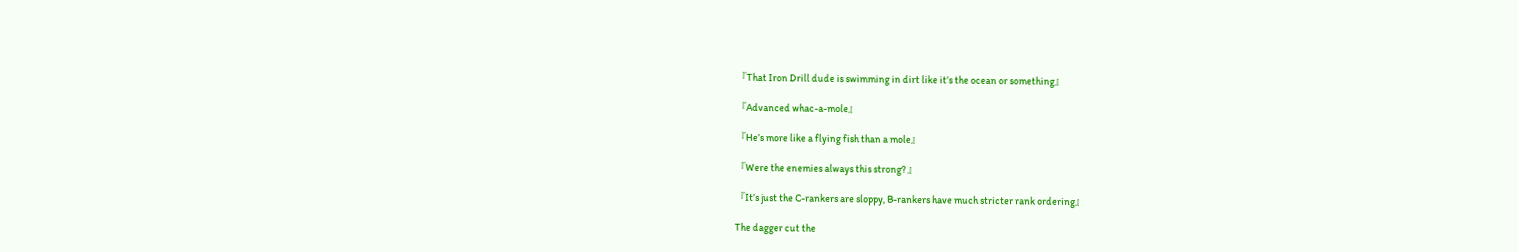『That Iron Drill dude is swimming in dirt like it’s the ocean or something』

『Advanced whac-a-mole』

『He’s more like a flying fish than a mole』

『Were the enemies always this strong? 』

『It’s just the C-rankers are sloppy, B-rankers have much stricter rank ordering』

The dagger cut the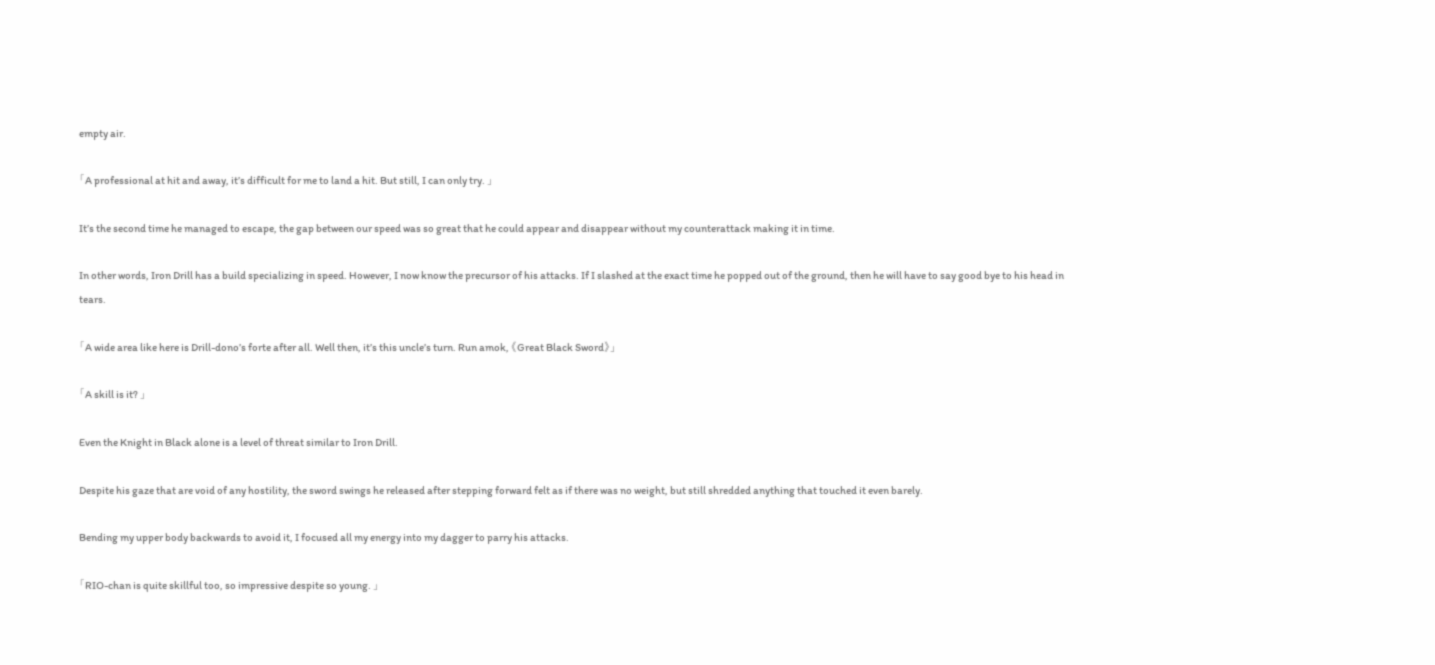empty air.

「A professional at hit and away, it’s difficult for me to land a hit. But still, I can only try. 」

It’s the second time he managed to escape, the gap between our speed was so great that he could appear and disappear without my counterattack making it in time.

In other words, Iron Drill has a build specializing in speed. However, I now know the precursor of his attacks. If I slashed at the exact time he popped out of the ground, then he will have to say good bye to his head in tears.

「A wide area like here is Drill-dono’s forte after all. Well then, it’s this uncle’s turn. Run amok, 《Great Black Sword》」

「A skill is it? 」

Even the Knight in Black alone is a level of threat similar to Iron Drill.

Despite his gaze that are void of any hostility, the sword swings he released after stepping forward felt as if there was no weight, but still shredded anything that touched it even barely.

Bending my upper body backwards to avoid it, I focused all my energy into my dagger to parry his attacks.

「RIO-chan is quite skillful too, so impressive despite so young. 」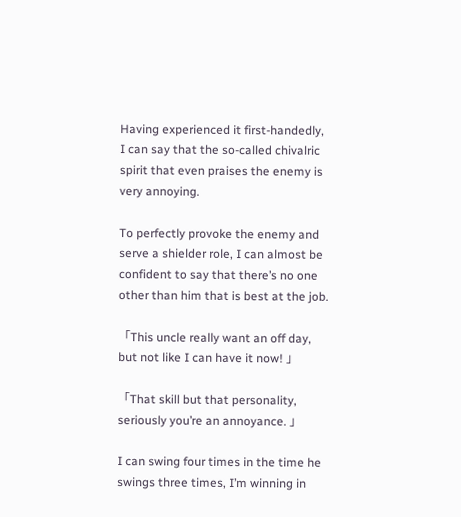Having experienced it first-handedly, I can say that the so-called chivalric spirit that even praises the enemy is very annoying.

To perfectly provoke the enemy and serve a shielder role, I can almost be confident to say that there’s no one other than him that is best at the job.

「This uncle really want an off day, but not like I can have it now! 」

「That skill but that personality, seriously you’re an annoyance. 」

I can swing four times in the time he swings three times, I’m winning in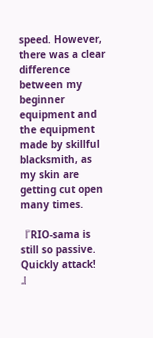speed. However, there was a clear difference between my beginner equipment and the equipment made by skillful blacksmith, as my skin are getting cut open many times.

『RIO-sama is still so passive. Quickly attack! 』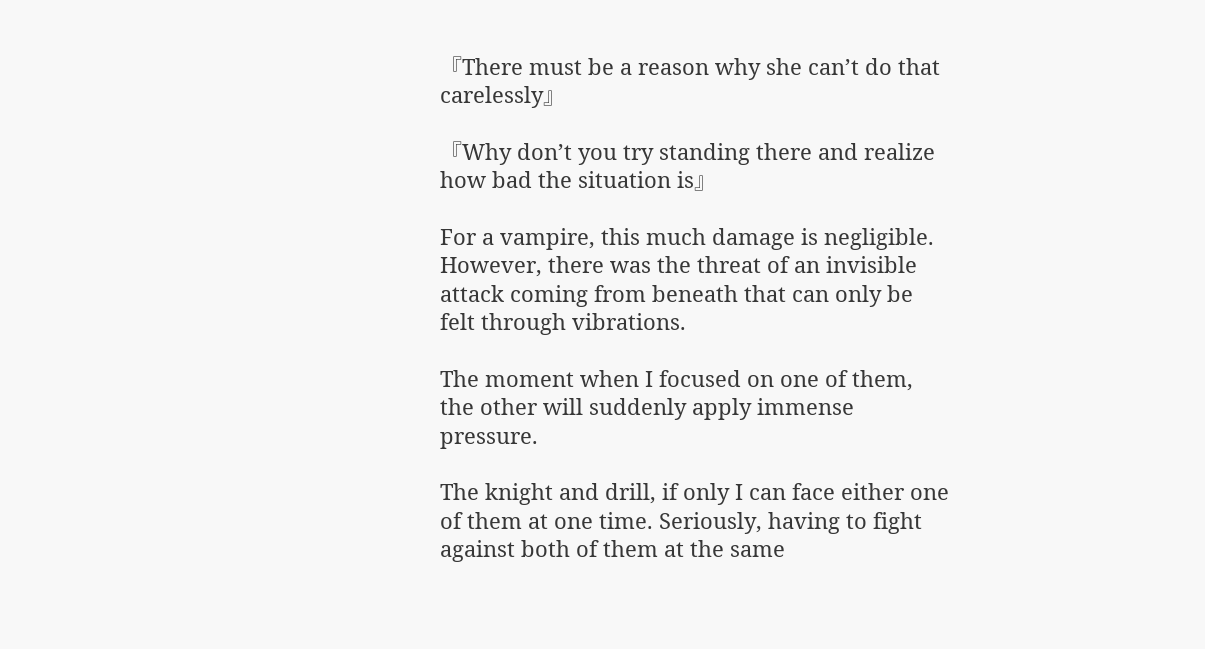『There must be a reason why she can’t do that carelessly』

『Why don’t you try standing there and realize how bad the situation is』

For a vampire, this much damage is negligible. However, there was the threat of an invisible attack coming from beneath that can only be felt through vibrations.

The moment when I focused on one of them, the other will suddenly apply immense pressure.

The knight and drill, if only I can face either one of them at one time. Seriously, having to fight against both of them at the same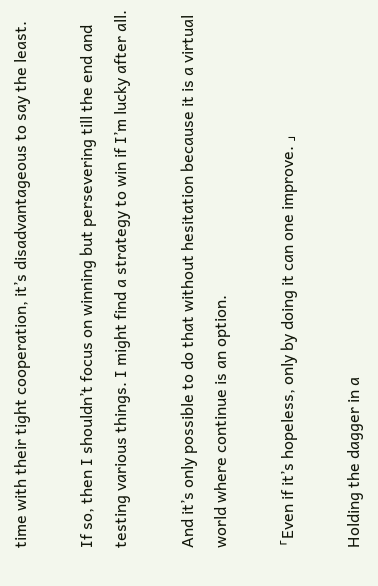time with their tight cooperation, it’s disadvantageous to say the least.

If so, then I shouldn’t focus on winning but persevering till the end and testing various things. I might find a strategy to win if I’m lucky after all.

And it’s only possible to do that without hesitation because it is a virtual world where continue is an option.

「Even if it’s hopeless, only by doing it can one improve. 」

Holding the dagger in a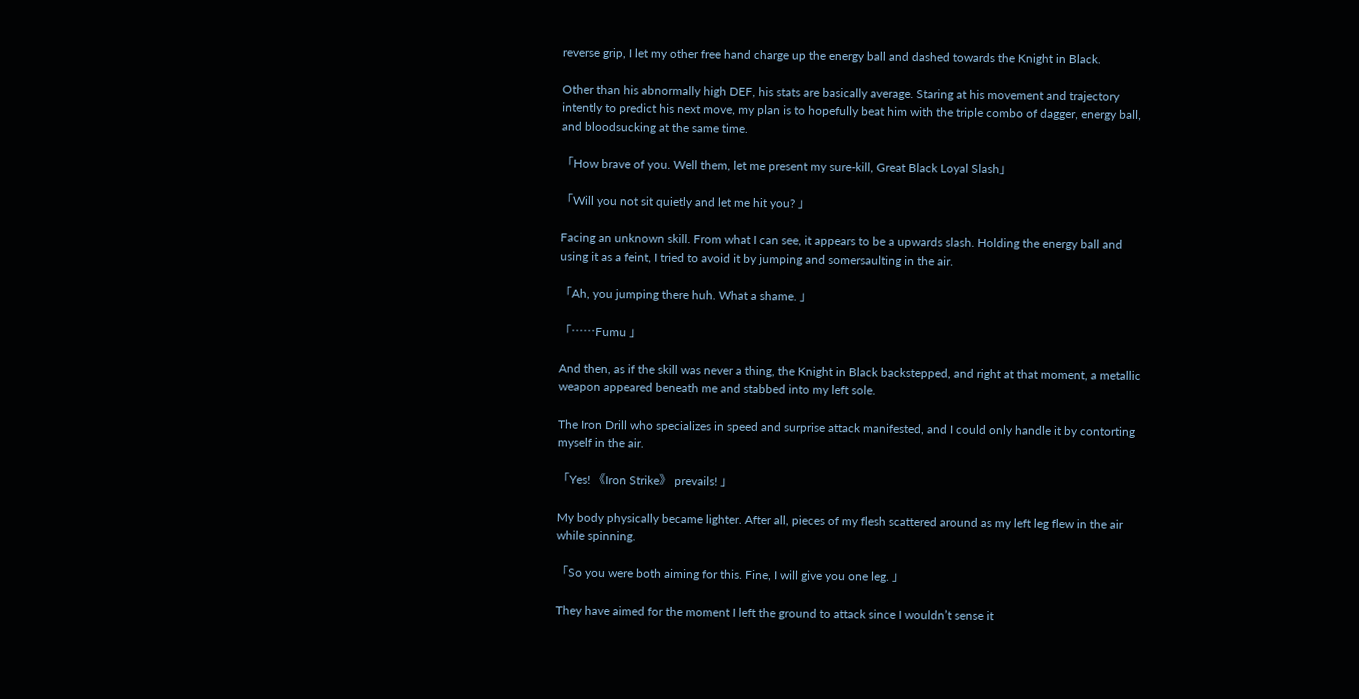reverse grip, I let my other free hand charge up the energy ball and dashed towards the Knight in Black.

Other than his abnormally high DEF, his stats are basically average. Staring at his movement and trajectory intently to predict his next move, my plan is to hopefully beat him with the triple combo of dagger, energy ball, and bloodsucking at the same time.

「How brave of you. Well them, let me present my sure-kill, Great Black Loyal Slash」

「Will you not sit quietly and let me hit you? 」

Facing an unknown skill. From what I can see, it appears to be a upwards slash. Holding the energy ball and using it as a feint, I tried to avoid it by jumping and somersaulting in the air.

「Ah, you jumping there huh. What a shame. 」

「……Fumu 」

And then, as if the skill was never a thing, the Knight in Black backstepped, and right at that moment, a metallic weapon appeared beneath me and stabbed into my left sole.

The Iron Drill who specializes in speed and surprise attack manifested, and I could only handle it by contorting myself in the air.

「Yes! 《Iron Strike》 prevails! 」

My body physically became lighter. After all, pieces of my flesh scattered around as my left leg flew in the air while spinning.

「So you were both aiming for this. Fine, I will give you one leg. 」

They have aimed for the moment I left the ground to attack since I wouldn’t sense it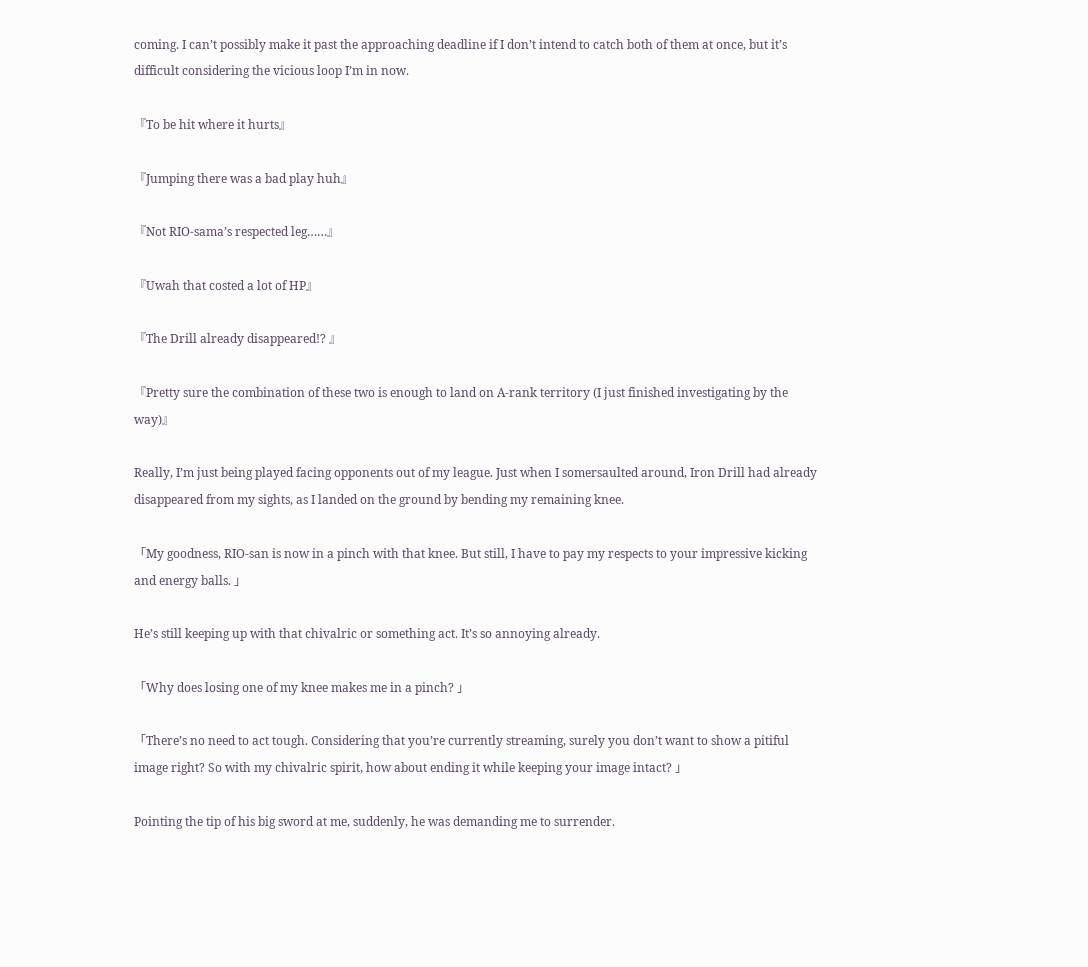coming. I can’t possibly make it past the approaching deadline if I don’t intend to catch both of them at once, but it’s difficult considering the vicious loop I’m in now.

『To be hit where it hurts』

『Jumping there was a bad play huh』

『Not RIO-sama’s respected leg……』

『Uwah that costed a lot of HP』

『The Drill already disappeared!? 』

『Pretty sure the combination of these two is enough to land on A-rank territory (I just finished investigating by the way)』

Really, I’m just being played facing opponents out of my league. Just when I somersaulted around, Iron Drill had already disappeared from my sights, as I landed on the ground by bending my remaining knee.

「My goodness, RIO-san is now in a pinch with that knee. But still, I have to pay my respects to your impressive kicking and energy balls. 」

He’s still keeping up with that chivalric or something act. It’s so annoying already.

「Why does losing one of my knee makes me in a pinch? 」

「There’s no need to act tough. Considering that you’re currently streaming, surely you don’t want to show a pitiful image right? So with my chivalric spirit, how about ending it while keeping your image intact? 」

Pointing the tip of his big sword at me, suddenly, he was demanding me to surrender.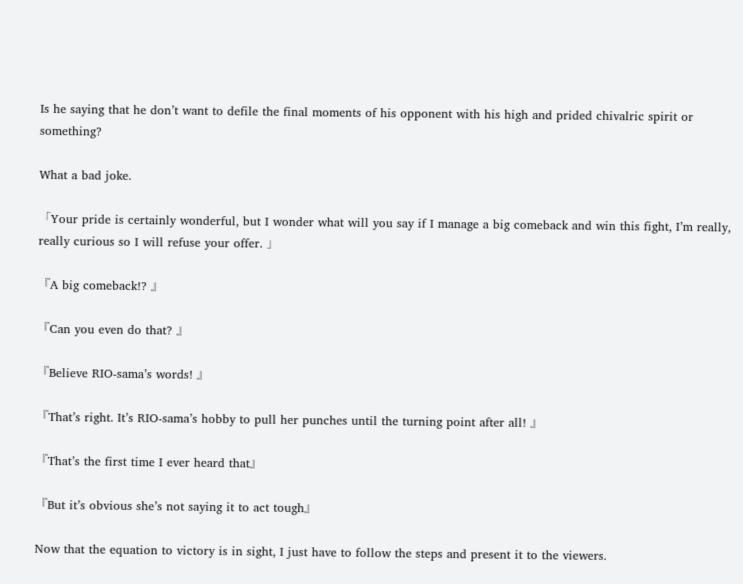Is he saying that he don’t want to defile the final moments of his opponent with his high and prided chivalric spirit or something?

What a bad joke.

「Your pride is certainly wonderful, but I wonder what will you say if I manage a big comeback and win this fight, I’m really, really curious so I will refuse your offer. 」

『A big comeback!? 』

『Can you even do that? 』

『Believe RIO-sama’s words! 』

『That’s right. It’s RIO-sama’s hobby to pull her punches until the turning point after all! 』

『That’s the first time I ever heard that』

『But it’s obvious she’s not saying it to act tough』

Now that the equation to victory is in sight, I just have to follow the steps and present it to the viewers.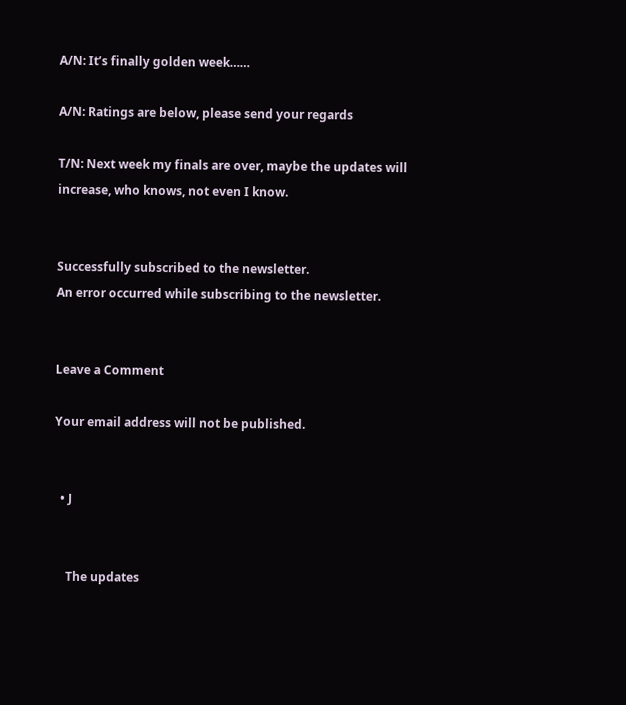A/N: It’s finally golden week……

A/N: Ratings are below, please send your regards

T/N: Next week my finals are over, maybe the updates will increase, who knows, not even I know.


Successfully subscribed to the newsletter.
An error occurred while subscribing to the newsletter.


Leave a Comment

Your email address will not be published.


  • J


    The updates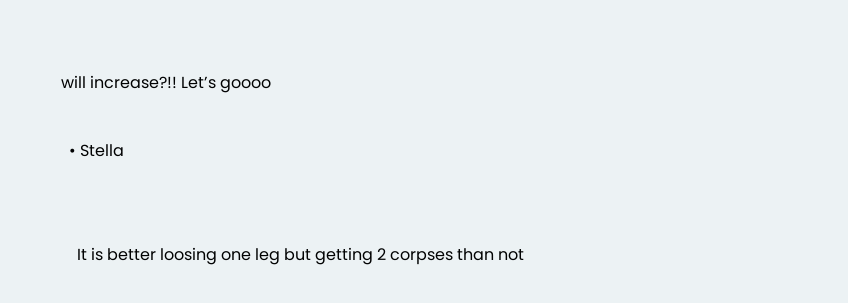will increase?!! Let’s goooo

  • Stella


    It is better loosing one leg but getting 2 corpses than not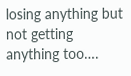losing anything but not getting anything too….